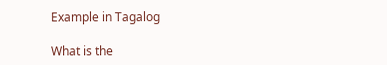Example in Tagalog

What is the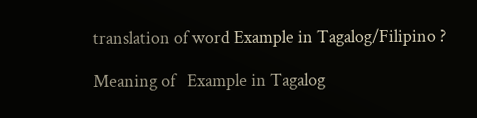translation of word Example in Tagalog/Filipino ?

Meaning of   Example in Tagalog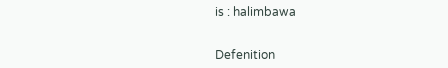is : halimbawa


Defenition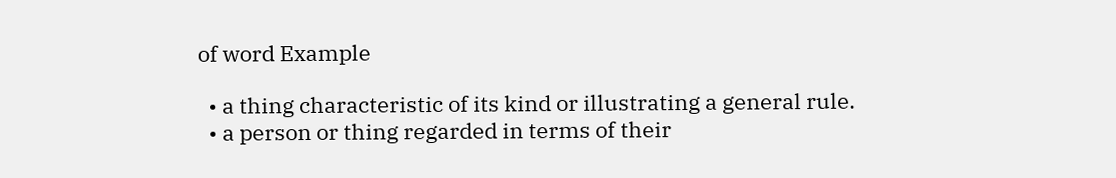of word Example

  • a thing characteristic of its kind or illustrating a general rule.
  • a person or thing regarded in terms of their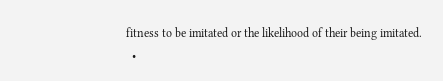fitness to be imitated or the likelihood of their being imitated.
  •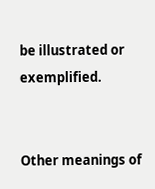be illustrated or exemplified.


Other meanings of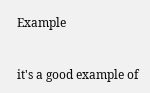Example


it's a good example of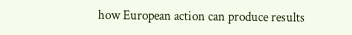how European action can produce results